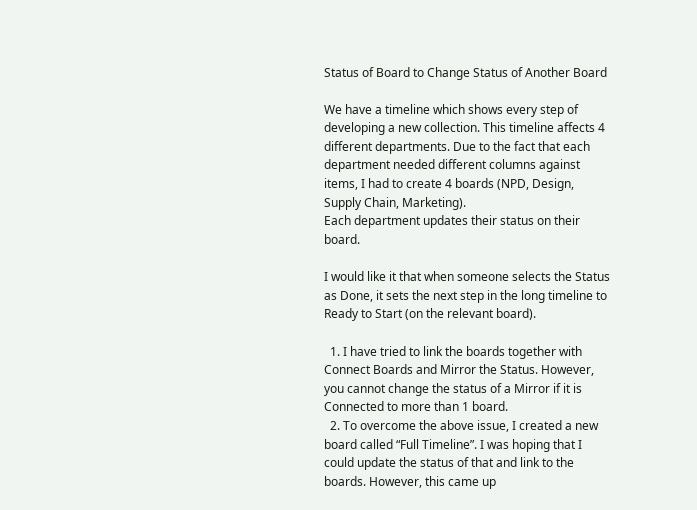Status of Board to Change Status of Another Board

We have a timeline which shows every step of developing a new collection. This timeline affects 4 different departments. Due to the fact that each department needed different columns against items, I had to create 4 boards (NPD, Design, Supply Chain, Marketing).
Each department updates their status on their board.

I would like it that when someone selects the Status as Done, it sets the next step in the long timeline to Ready to Start (on the relevant board).

  1. I have tried to link the boards together with Connect Boards and Mirror the Status. However, you cannot change the status of a Mirror if it is Connected to more than 1 board.
  2. To overcome the above issue, I created a new board called “Full Timeline”. I was hoping that I could update the status of that and link to the boards. However, this came up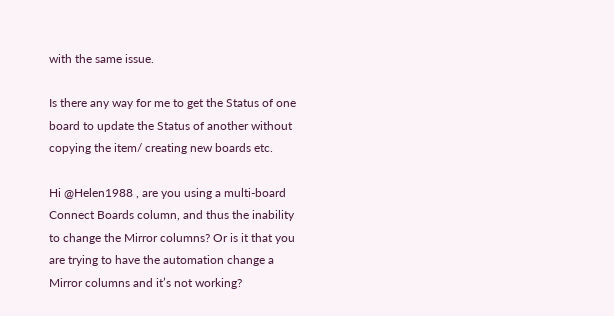with the same issue.

Is there any way for me to get the Status of one board to update the Status of another without copying the item/ creating new boards etc.

Hi @Helen1988 , are you using a multi-board Connect Boards column, and thus the inability to change the Mirror columns? Or is it that you are trying to have the automation change a Mirror columns and it’s not working?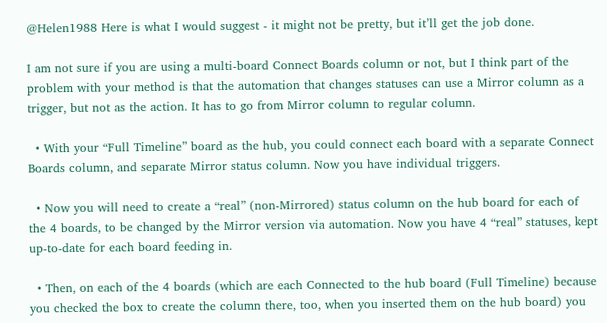@Helen1988 Here is what I would suggest - it might not be pretty, but it’ll get the job done.

I am not sure if you are using a multi-board Connect Boards column or not, but I think part of the problem with your method is that the automation that changes statuses can use a Mirror column as a trigger, but not as the action. It has to go from Mirror column to regular column.

  • With your “Full Timeline” board as the hub, you could connect each board with a separate Connect Boards column, and separate Mirror status column. Now you have individual triggers.

  • Now you will need to create a “real” (non-Mirrored) status column on the hub board for each of the 4 boards, to be changed by the Mirror version via automation. Now you have 4 “real” statuses, kept up-to-date for each board feeding in.

  • Then, on each of the 4 boards (which are each Connected to the hub board (Full Timeline) because you checked the box to create the column there, too, when you inserted them on the hub board) you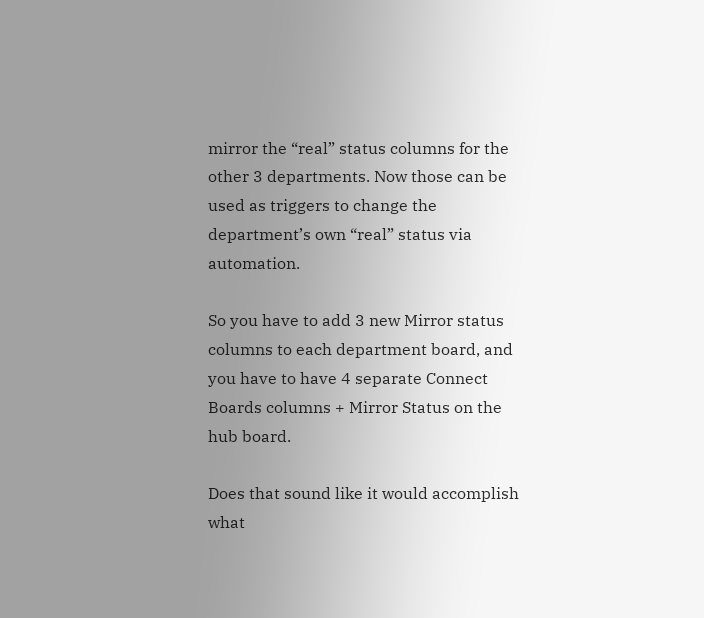mirror the “real” status columns for the other 3 departments. Now those can be used as triggers to change the department’s own “real” status via automation.

So you have to add 3 new Mirror status columns to each department board, and you have to have 4 separate Connect Boards columns + Mirror Status on the hub board.

Does that sound like it would accomplish what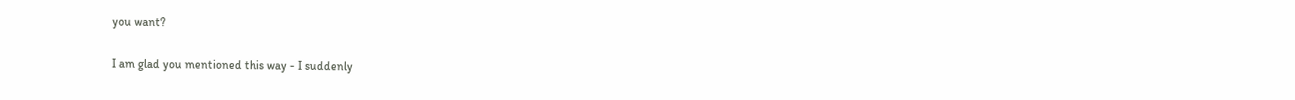you want?

I am glad you mentioned this way - I suddenly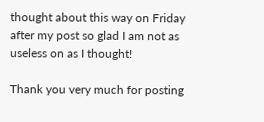thought about this way on Friday after my post so glad I am not as useless on as I thought!

Thank you very much for posting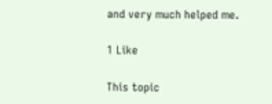and very much helped me.

1 Like

This topic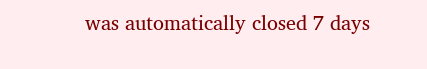was automatically closed 7 days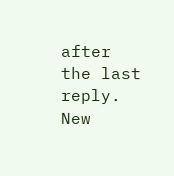after the last reply. New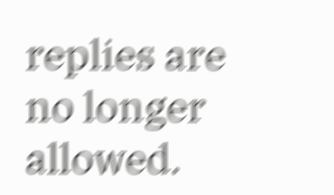replies are no longer allowed.